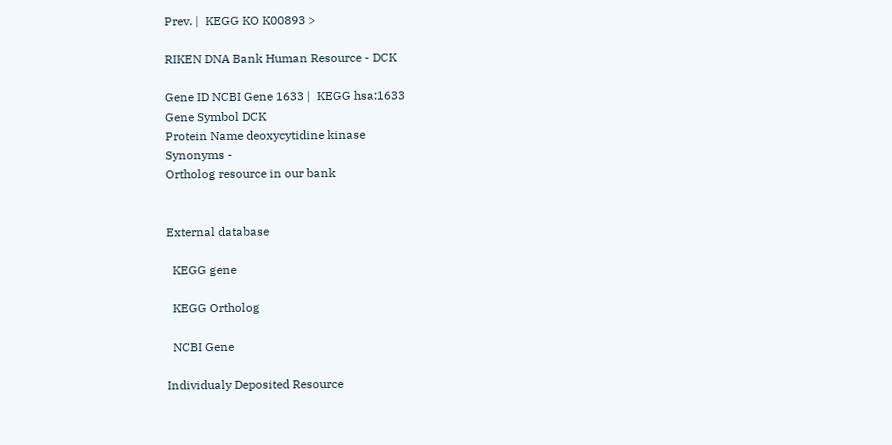Prev. |  KEGG KO K00893 >

RIKEN DNA Bank Human Resource - DCK

Gene ID NCBI Gene 1633 |  KEGG hsa:1633
Gene Symbol DCK
Protein Name deoxycytidine kinase
Synonyms -
Ortholog resource in our bank


External database

  KEGG gene

  KEGG Ortholog

  NCBI Gene

Individualy Deposited Resource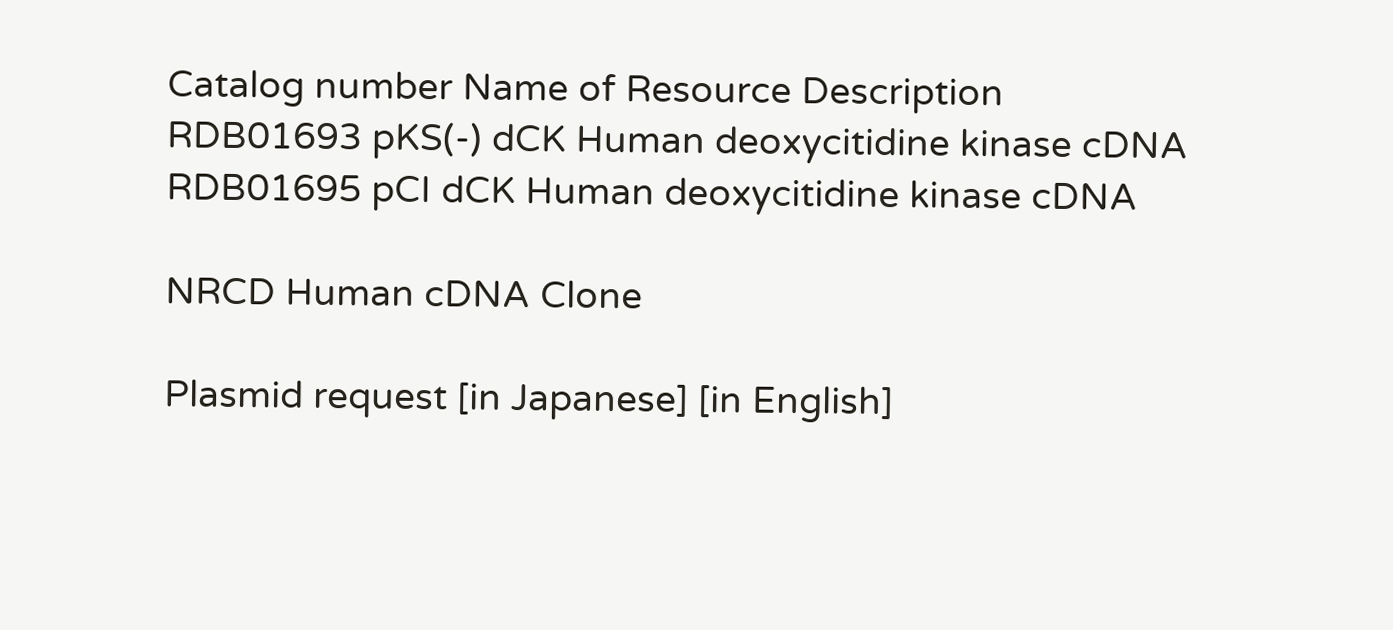Catalog number Name of Resource Description
RDB01693 pKS(-) dCK Human deoxycitidine kinase cDNA
RDB01695 pCI dCK Human deoxycitidine kinase cDNA

NRCD Human cDNA Clone

Plasmid request [in Japanese] [in English]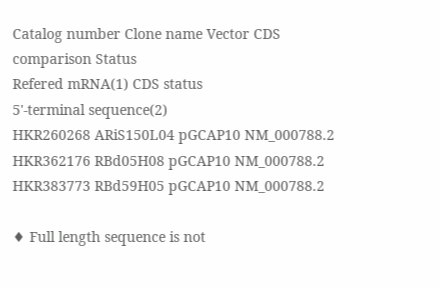Catalog number Clone name Vector CDS comparison Status
Refered mRNA(1) CDS status
5'-terminal sequence(2)
HKR260268 ARiS150L04 pGCAP10 NM_000788.2
HKR362176 RBd05H08 pGCAP10 NM_000788.2
HKR383773 RBd59H05 pGCAP10 NM_000788.2

♦ Full length sequence is not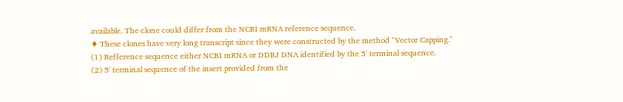available. The clone could differ from the NCBI mRNA reference sequence.
♦ These clones have very long transcript since they were constructed by the method "Vector Capping."
(1) Refference sequence either NCBI mRNA or DDBJ DNA identified by the 5' terminal sequence.
(2) 5' terminal sequence of the insert provided from the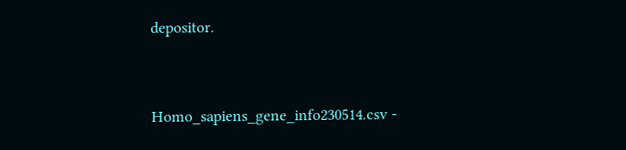depositor.



Homo_sapiens_gene_info230514.csv -